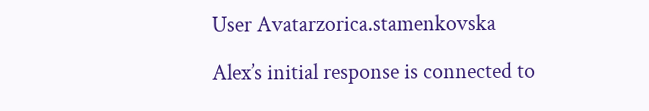User Avatarzorica.stamenkovska

Alex’s initial response is connected to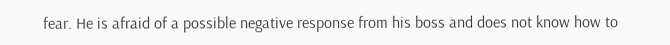fear. He is afraid of a possible negative response from his boss and does not know how to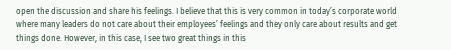open the discussion and share his feelings. I believe that this is very common in today’s corporate world where many leaders do not care about their employees’ feelings and they only care about results and get things done. However, in this case, I see two great things in this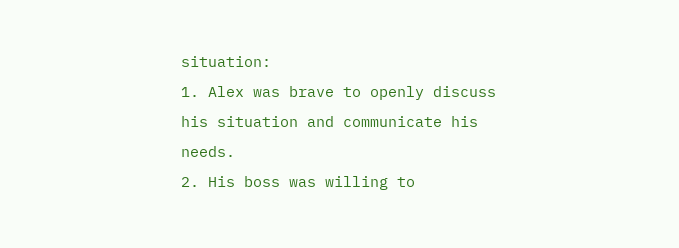situation:
1. Alex was brave to openly discuss his situation and communicate his needs.
2. His boss was willing to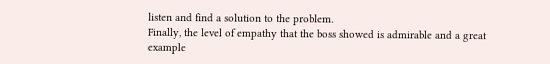listen and find a solution to the problem.
Finally, the level of empathy that the boss showed is admirable and a great example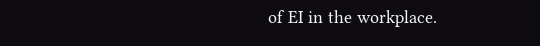of EI in the workplace.